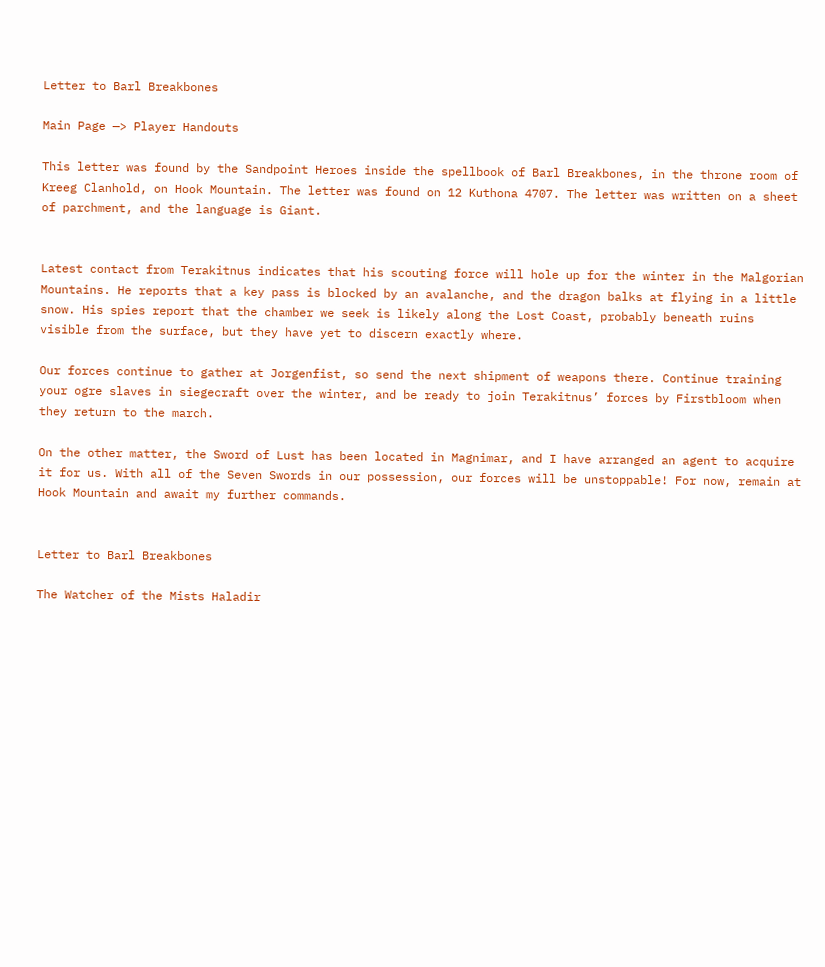Letter to Barl Breakbones

Main Page —> Player Handouts

This letter was found by the Sandpoint Heroes inside the spellbook of Barl Breakbones, in the throne room of Kreeg Clanhold, on Hook Mountain. The letter was found on 12 Kuthona 4707. The letter was written on a sheet of parchment, and the language is Giant.


Latest contact from Terakitnus indicates that his scouting force will hole up for the winter in the Malgorian Mountains. He reports that a key pass is blocked by an avalanche, and the dragon balks at flying in a little snow. His spies report that the chamber we seek is likely along the Lost Coast, probably beneath ruins visible from the surface, but they have yet to discern exactly where.

Our forces continue to gather at Jorgenfist, so send the next shipment of weapons there. Continue training your ogre slaves in siegecraft over the winter, and be ready to join Terakitnus’ forces by Firstbloom when they return to the march.

On the other matter, the Sword of Lust has been located in Magnimar, and I have arranged an agent to acquire it for us. With all of the Seven Swords in our possession, our forces will be unstoppable! For now, remain at Hook Mountain and await my further commands.


Letter to Barl Breakbones

The Watcher of the Mists Haladir